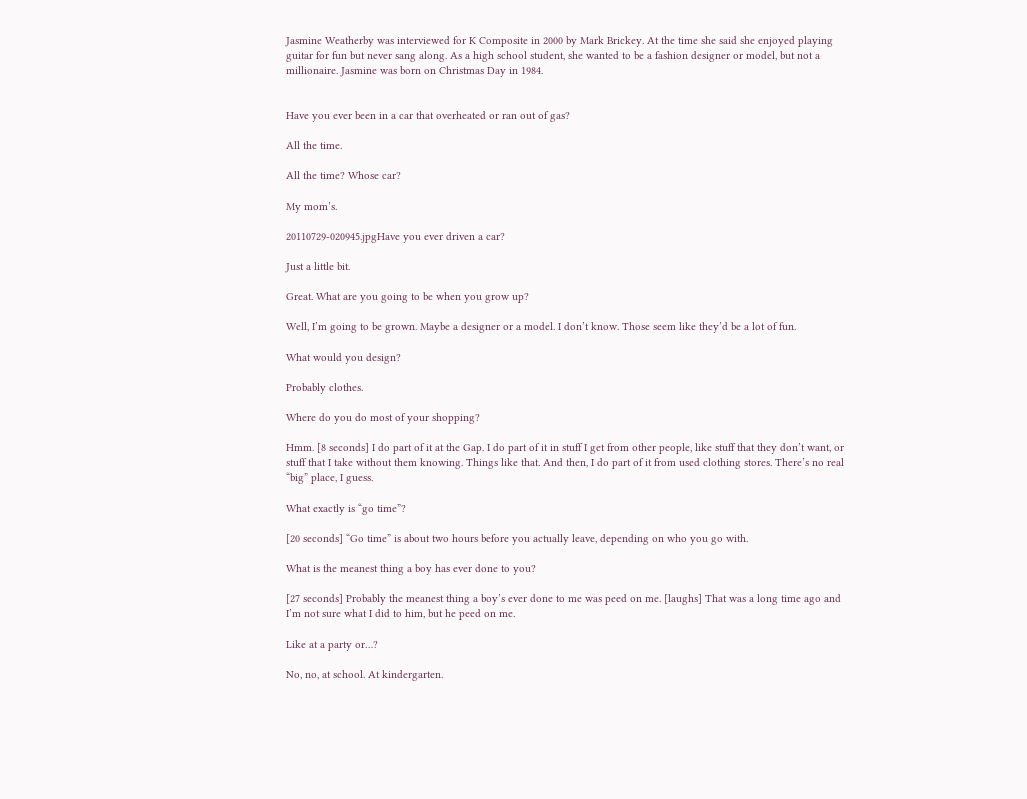Jasmine Weatherby was interviewed for K Composite in 2000 by Mark Brickey. At the time she said she enjoyed playing guitar for fun but never sang along. As a high school student, she wanted to be a fashion designer or model, but not a millionaire. Jasmine was born on Christmas Day in 1984.


Have you ever been in a car that overheated or ran out of gas?

All the time.

All the time? Whose car?

My mom’s.

20110729-020945.jpgHave you ever driven a car?

Just a little bit.

Great. What are you going to be when you grow up?

Well, I’m going to be grown. Maybe a designer or a model. I don’t know. Those seem like they’d be a lot of fun.

What would you design?

Probably clothes.

Where do you do most of your shopping?

Hmm. [8 seconds] I do part of it at the Gap. I do part of it in stuff I get from other people, like stuff that they don’t want, or stuff that I take without them knowing. Things like that. And then, I do part of it from used clothing stores. There’s no real “big” place, I guess.

What exactly is “go time”?

[20 seconds] “Go time” is about two hours before you actually leave, depending on who you go with.

What is the meanest thing a boy has ever done to you?

[27 seconds] Probably the meanest thing a boy’s ever done to me was peed on me. [laughs] That was a long time ago and I’m not sure what I did to him, but he peed on me.

Like at a party or…?

No, no, at school. At kindergarten.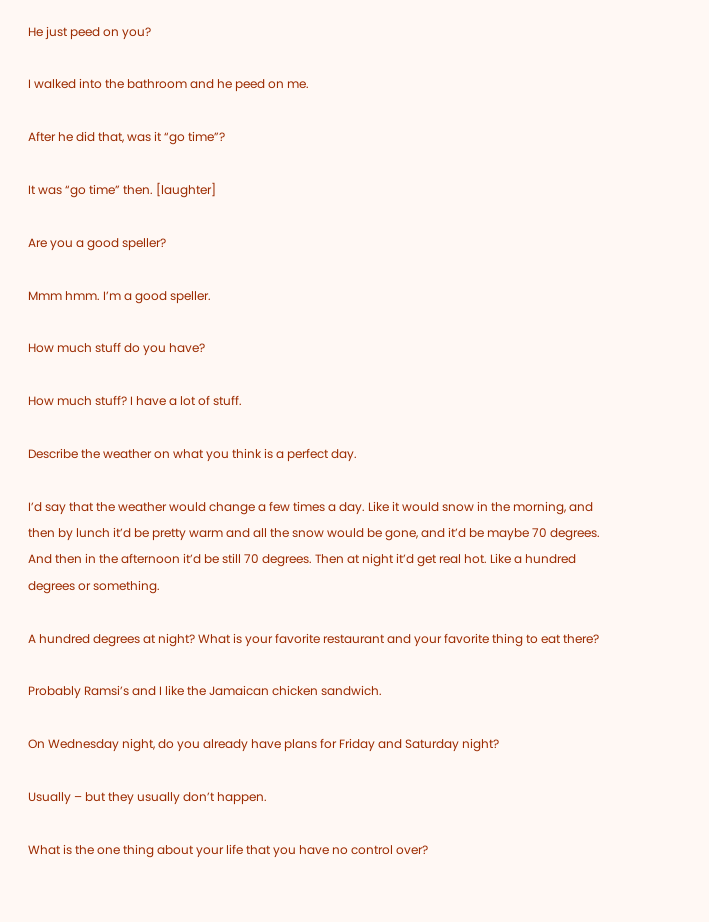He just peed on you?

I walked into the bathroom and he peed on me.

After he did that, was it “go time”?

It was “go time” then. [laughter]

Are you a good speller?

Mmm hmm. I’m a good speller.

How much stuff do you have?

How much stuff? I have a lot of stuff.

Describe the weather on what you think is a perfect day.

I’d say that the weather would change a few times a day. Like it would snow in the morning, and then by lunch it’d be pretty warm and all the snow would be gone, and it’d be maybe 70 degrees. And then in the afternoon it’d be still 70 degrees. Then at night it’d get real hot. Like a hundred degrees or something.

A hundred degrees at night? What is your favorite restaurant and your favorite thing to eat there?

Probably Ramsi’s and I like the Jamaican chicken sandwich.

On Wednesday night, do you already have plans for Friday and Saturday night?

Usually – but they usually don’t happen.

What is the one thing about your life that you have no control over?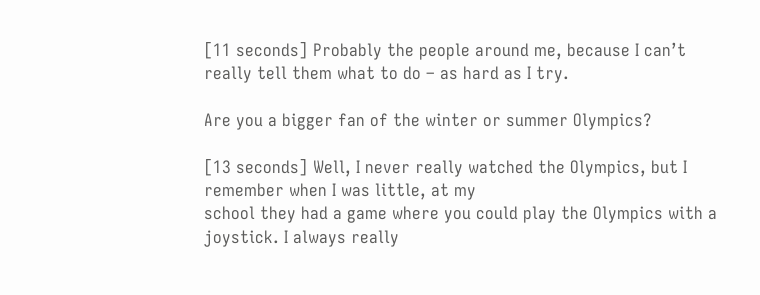[11 seconds] Probably the people around me, because I can’t really tell them what to do – as hard as I try.

Are you a bigger fan of the winter or summer Olympics?

[13 seconds] Well, I never really watched the Olympics, but I remember when I was little, at my
school they had a game where you could play the Olympics with a joystick. I always really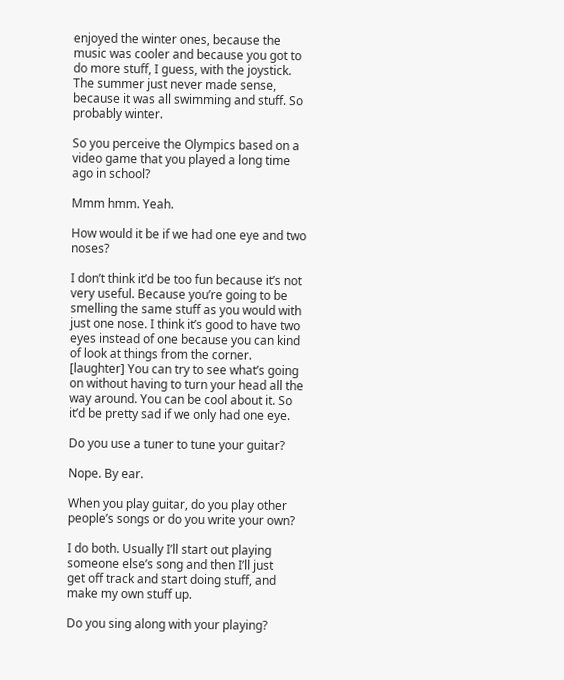enjoyed the winter ones, because the music was cooler and because you got to do more stuff, I guess, with the joystick. The summer just never made sense, because it was all swimming and stuff. So probably winter.

So you perceive the Olympics based on a video game that you played a long time ago in school?

Mmm hmm. Yeah.

How would it be if we had one eye and two noses?

I don’t think it’d be too fun because it’s not very useful. Because you’re going to be smelling the same stuff as you would with just one nose. I think it’s good to have two eyes instead of one because you can kind of look at things from the corner. [laughter] You can try to see what’s going on without having to turn your head all the way around. You can be cool about it. So it’d be pretty sad if we only had one eye.

Do you use a tuner to tune your guitar?

Nope. By ear.

When you play guitar, do you play other people’s songs or do you write your own?

I do both. Usually I’ll start out playing someone else’s song and then I’ll just
get off track and start doing stuff, and make my own stuff up.

Do you sing along with your playing?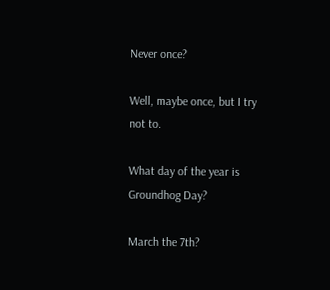Never once?

Well, maybe once, but I try not to.

What day of the year is Groundhog Day?

March the 7th?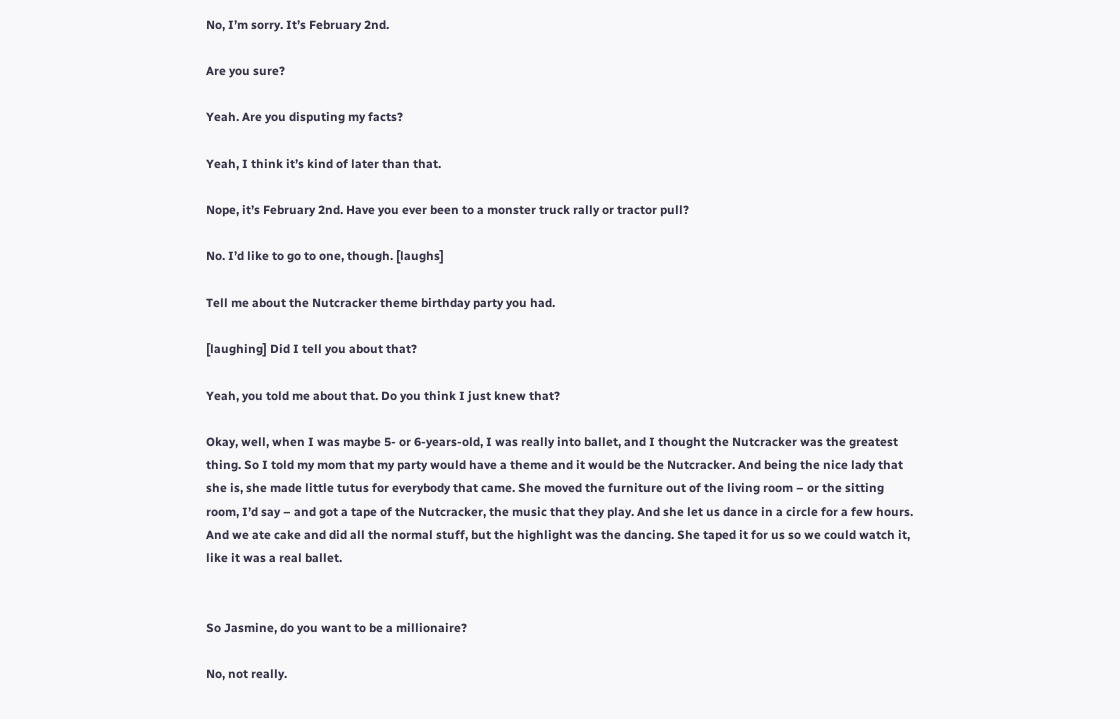No, I’m sorry. It’s February 2nd.

Are you sure?

Yeah. Are you disputing my facts?

Yeah, I think it’s kind of later than that.

Nope, it’s February 2nd. Have you ever been to a monster truck rally or tractor pull?

No. I’d like to go to one, though. [laughs]

Tell me about the Nutcracker theme birthday party you had.

[laughing] Did I tell you about that?

Yeah, you told me about that. Do you think I just knew that?

Okay, well, when I was maybe 5- or 6-years-old, I was really into ballet, and I thought the Nutcracker was the greatest thing. So I told my mom that my party would have a theme and it would be the Nutcracker. And being the nice lady that she is, she made little tutus for everybody that came. She moved the furniture out of the living room – or the sitting room, I’d say – and got a tape of the Nutcracker, the music that they play. And she let us dance in a circle for a few hours. And we ate cake and did all the normal stuff, but the highlight was the dancing. She taped it for us so we could watch it, like it was a real ballet.


So Jasmine, do you want to be a millionaire?

No, not really.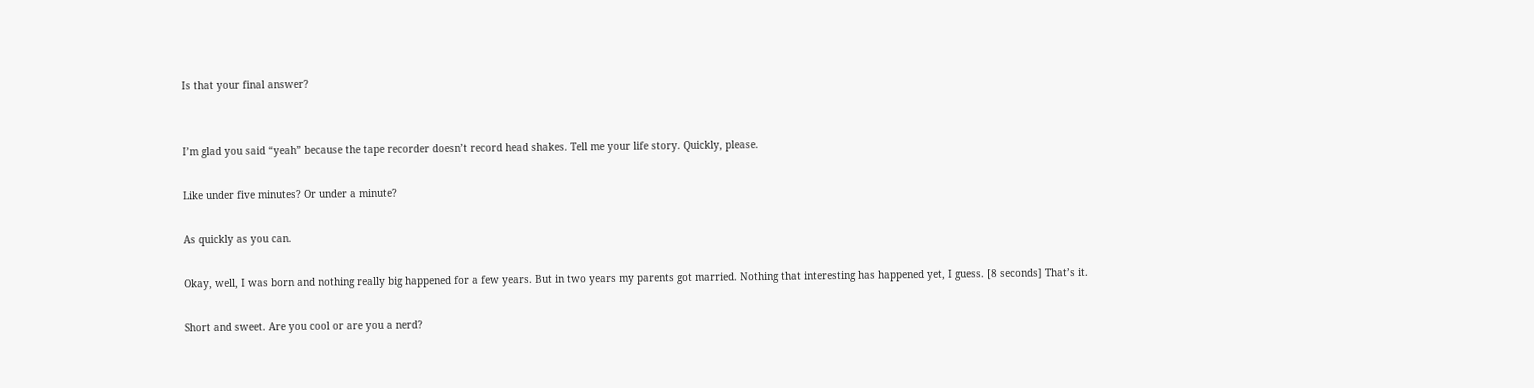Is that your final answer?


I’m glad you said “yeah” because the tape recorder doesn’t record head shakes. Tell me your life story. Quickly, please.

Like under five minutes? Or under a minute?

As quickly as you can.

Okay, well, I was born and nothing really big happened for a few years. But in two years my parents got married. Nothing that interesting has happened yet, I guess. [8 seconds] That’s it.

Short and sweet. Are you cool or are you a nerd?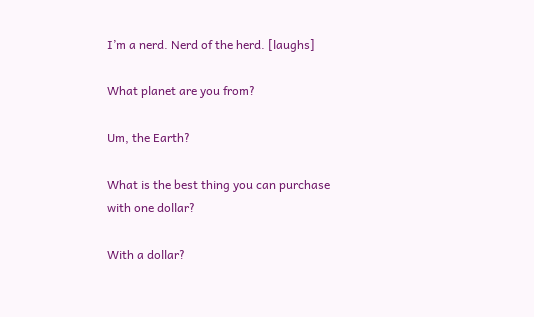I’m a nerd. Nerd of the herd. [laughs]

What planet are you from?

Um, the Earth?

What is the best thing you can purchase with one dollar?

With a dollar?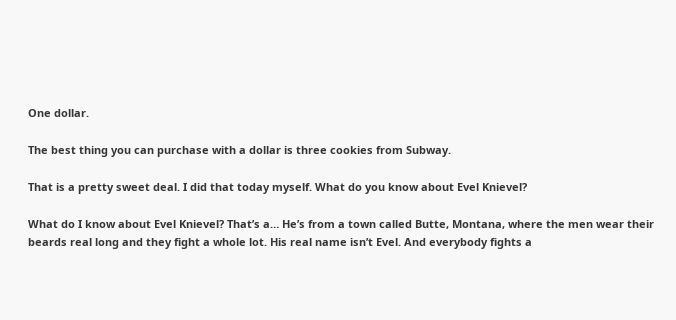One dollar.

The best thing you can purchase with a dollar is three cookies from Subway.

That is a pretty sweet deal. I did that today myself. What do you know about Evel Knievel?

What do I know about Evel Knievel? That’s a… He’s from a town called Butte, Montana, where the men wear their beards real long and they fight a whole lot. His real name isn’t Evel. And everybody fights a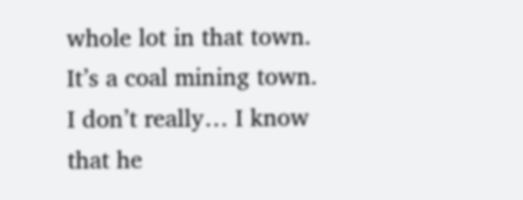whole lot in that town. It’s a coal mining town. I don’t really… I know that he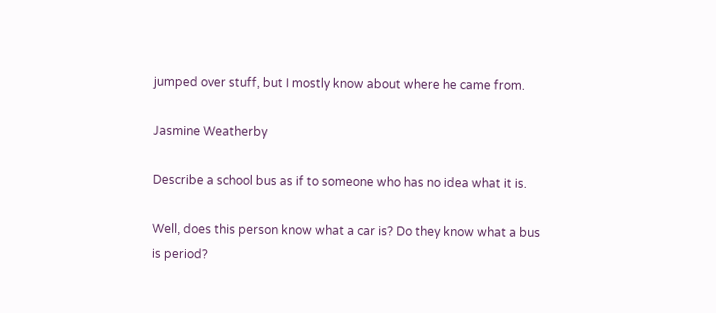jumped over stuff, but I mostly know about where he came from.

Jasmine Weatherby

Describe a school bus as if to someone who has no idea what it is.

Well, does this person know what a car is? Do they know what a bus is period?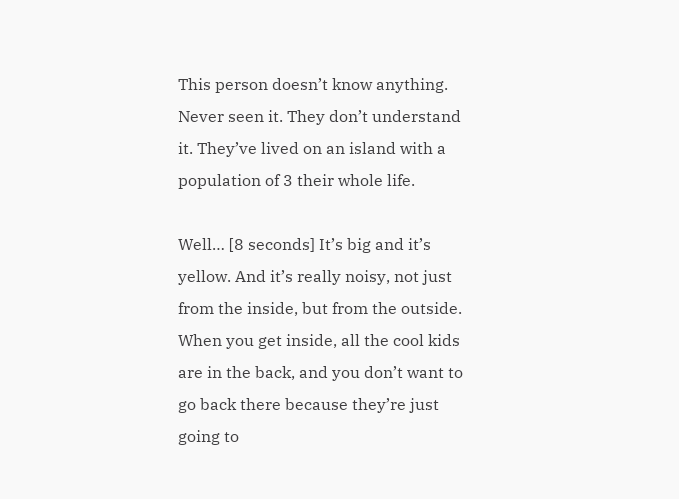This person doesn’t know anything. Never seen it. They don’t understand it. They’ve lived on an island with a population of 3 their whole life.

Well… [8 seconds] It’s big and it’s yellow. And it’s really noisy, not just from the inside, but from the outside. When you get inside, all the cool kids are in the back, and you don’t want to go back there because they’re just going to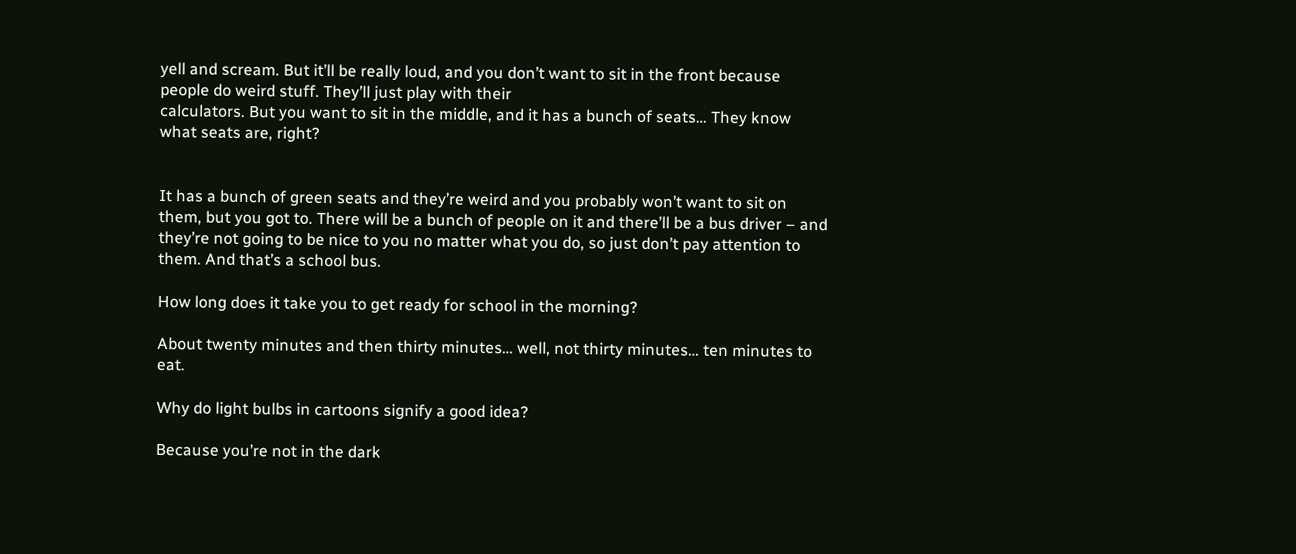yell and scream. But it’ll be really loud, and you don’t want to sit in the front because people do weird stuff. They’ll just play with their
calculators. But you want to sit in the middle, and it has a bunch of seats… They know what seats are, right?


It has a bunch of green seats and they’re weird and you probably won’t want to sit on them, but you got to. There will be a bunch of people on it and there’ll be a bus driver – and they’re not going to be nice to you no matter what you do, so just don’t pay attention to them. And that’s a school bus.

How long does it take you to get ready for school in the morning?

About twenty minutes and then thirty minutes… well, not thirty minutes… ten minutes to eat.

Why do light bulbs in cartoons signify a good idea?

Because you’re not in the dark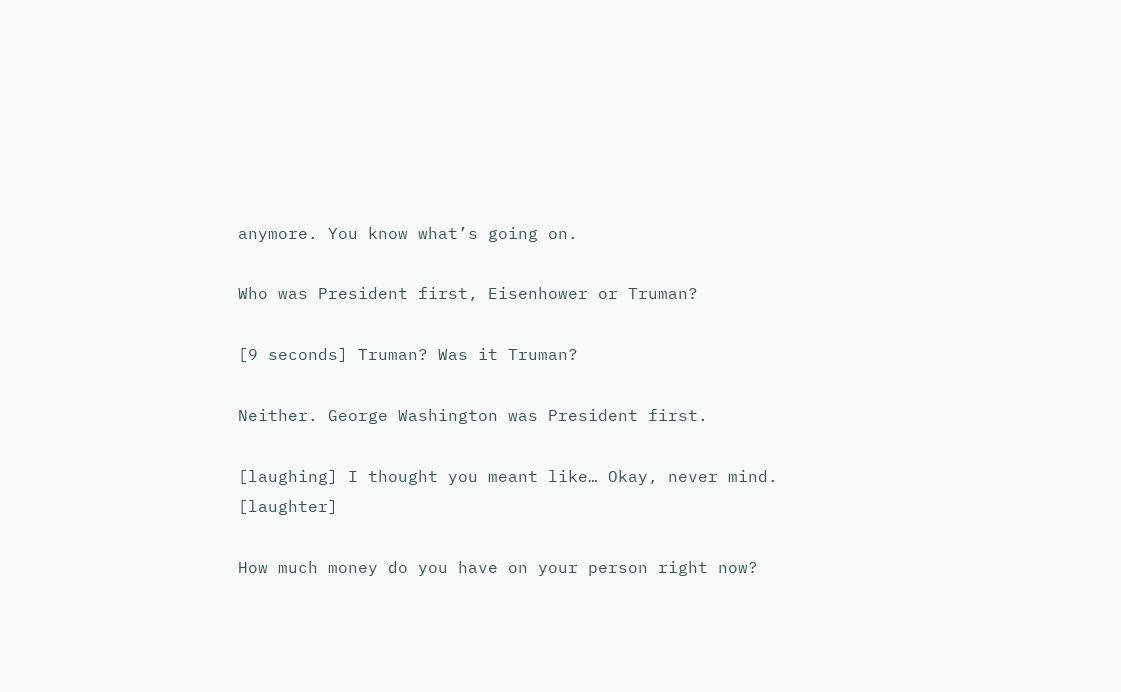anymore. You know what’s going on.

Who was President first, Eisenhower or Truman?

[9 seconds] Truman? Was it Truman?

Neither. George Washington was President first.

[laughing] I thought you meant like… Okay, never mind. [laughter]

How much money do you have on your person right now?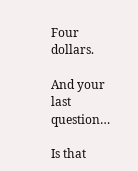Four dollars.

And your last question…

Is that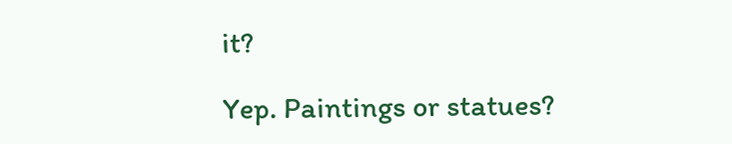it?

Yep. Paintings or statues?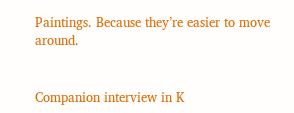Paintings. Because they’re easier to move around.


Companion interview in K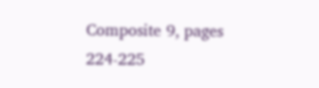Composite 9, pages 224-225